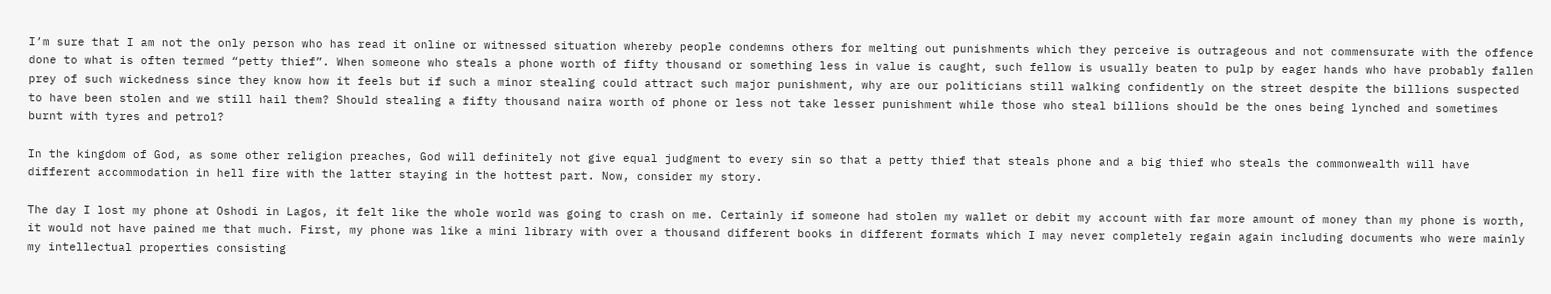I’m sure that I am not the only person who has read it online or witnessed situation whereby people condemns others for melting out punishments which they perceive is outrageous and not commensurate with the offence done to what is often termed “petty thief”. When someone who steals a phone worth of fifty thousand or something less in value is caught, such fellow is usually beaten to pulp by eager hands who have probably fallen prey of such wickedness since they know how it feels but if such a minor stealing could attract such major punishment, why are our politicians still walking confidently on the street despite the billions suspected to have been stolen and we still hail them? Should stealing a fifty thousand naira worth of phone or less not take lesser punishment while those who steal billions should be the ones being lynched and sometimes burnt with tyres and petrol?

In the kingdom of God, as some other religion preaches, God will definitely not give equal judgment to every sin so that a petty thief that steals phone and a big thief who steals the commonwealth will have different accommodation in hell fire with the latter staying in the hottest part. Now, consider my story.

The day I lost my phone at Oshodi in Lagos, it felt like the whole world was going to crash on me. Certainly if someone had stolen my wallet or debit my account with far more amount of money than my phone is worth, it would not have pained me that much. First, my phone was like a mini library with over a thousand different books in different formats which I may never completely regain again including documents who were mainly my intellectual properties consisting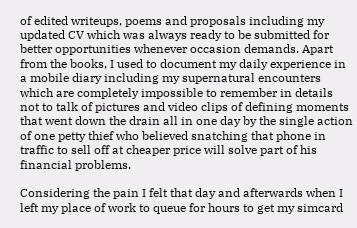of edited writeups, poems and proposals including my updated CV which was always ready to be submitted for better opportunities whenever occasion demands. Apart from the books, I used to document my daily experience in a mobile diary including my supernatural encounters which are completely impossible to remember in details not to talk of pictures and video clips of defining moments that went down the drain all in one day by the single action of one petty thief who believed snatching that phone in traffic to sell off at cheaper price will solve part of his financial problems.

Considering the pain I felt that day and afterwards when I left my place of work to queue for hours to get my simcard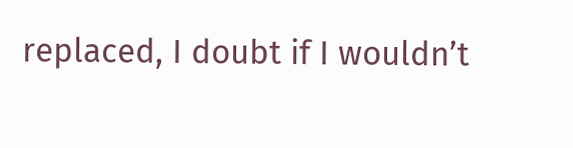replaced, I doubt if I wouldn’t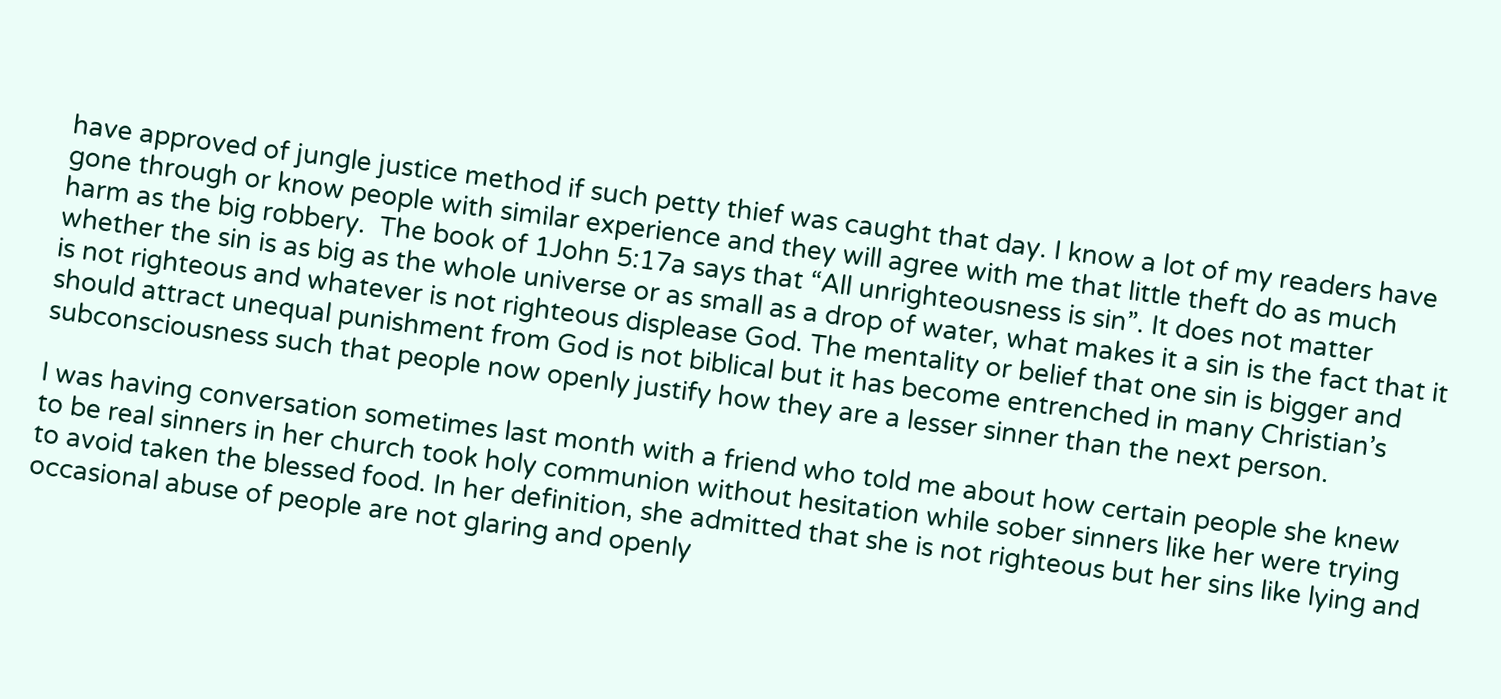have approved of jungle justice method if such petty thief was caught that day. I know a lot of my readers have gone through or know people with similar experience and they will agree with me that little theft do as much harm as the big robbery.  The book of 1John 5:17a says that “All unrighteousness is sin”. It does not matter whether the sin is as big as the whole universe or as small as a drop of water, what makes it a sin is the fact that it is not righteous and whatever is not righteous displease God. The mentality or belief that one sin is bigger and should attract unequal punishment from God is not biblical but it has become entrenched in many Christian’s subconsciousness such that people now openly justify how they are a lesser sinner than the next person.

I was having conversation sometimes last month with a friend who told me about how certain people she knew to be real sinners in her church took holy communion without hesitation while sober sinners like her were trying to avoid taken the blessed food. In her definition, she admitted that she is not righteous but her sins like lying and occasional abuse of people are not glaring and openly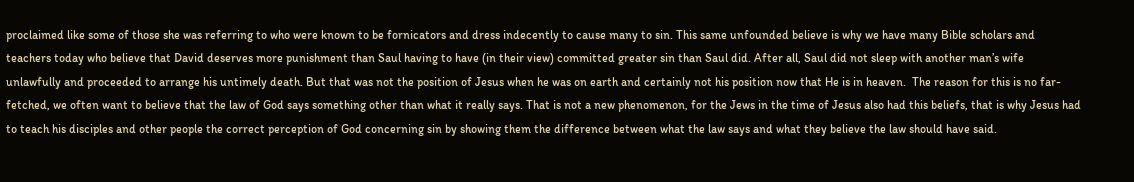proclaimed like some of those she was referring to who were known to be fornicators and dress indecently to cause many to sin. This same unfounded believe is why we have many Bible scholars and teachers today who believe that David deserves more punishment than Saul having to have (in their view) committed greater sin than Saul did. After all, Saul did not sleep with another man’s wife unlawfully and proceeded to arrange his untimely death. But that was not the position of Jesus when he was on earth and certainly not his position now that He is in heaven.  The reason for this is no far-fetched, we often want to believe that the law of God says something other than what it really says. That is not a new phenomenon, for the Jews in the time of Jesus also had this beliefs, that is why Jesus had to teach his disciples and other people the correct perception of God concerning sin by showing them the difference between what the law says and what they believe the law should have said.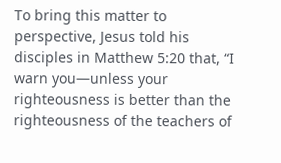To bring this matter to perspective, Jesus told his disciples in Matthew 5:20 that, “I warn you—unless your righteousness is better than the righteousness of the teachers of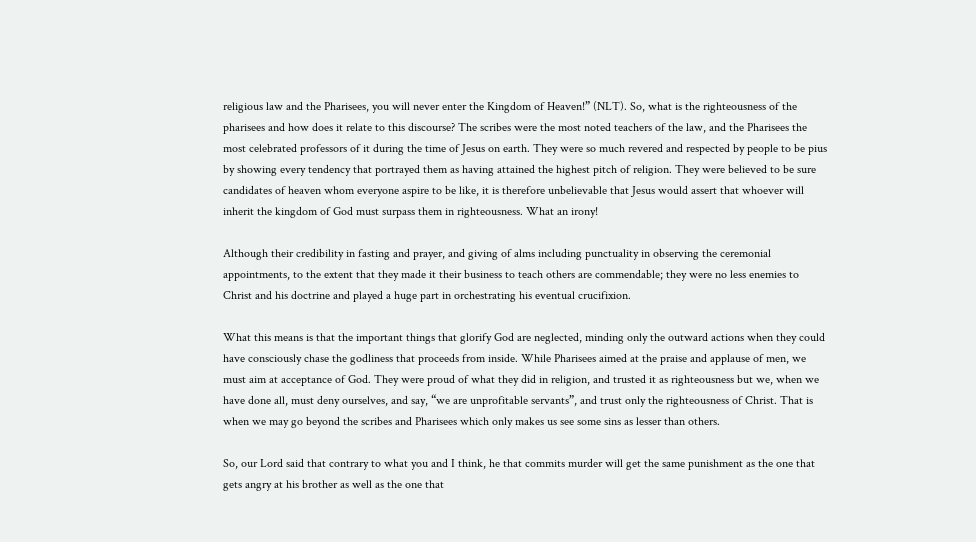religious law and the Pharisees, you will never enter the Kingdom of Heaven!” (NLT). So, what is the righteousness of the pharisees and how does it relate to this discourse? The scribes were the most noted teachers of the law, and the Pharisees the most celebrated professors of it during the time of Jesus on earth. They were so much revered and respected by people to be pius by showing every tendency that portrayed them as having attained the highest pitch of religion. They were believed to be sure candidates of heaven whom everyone aspire to be like, it is therefore unbelievable that Jesus would assert that whoever will inherit the kingdom of God must surpass them in righteousness. What an irony!

Although their credibility in fasting and prayer, and giving of alms including punctuality in observing the ceremonial appointments, to the extent that they made it their business to teach others are commendable; they were no less enemies to Christ and his doctrine and played a huge part in orchestrating his eventual crucifixion.

What this means is that the important things that glorify God are neglected, minding only the outward actions when they could have consciously chase the godliness that proceeds from inside. While Pharisees aimed at the praise and applause of men, we must aim at acceptance of God. They were proud of what they did in religion, and trusted it as righteousness but we, when we have done all, must deny ourselves, and say, “we are unprofitable servants”, and trust only the righteousness of Christ. That is when we may go beyond the scribes and Pharisees which only makes us see some sins as lesser than others.

So, our Lord said that contrary to what you and I think, he that commits murder will get the same punishment as the one that gets angry at his brother as well as the one that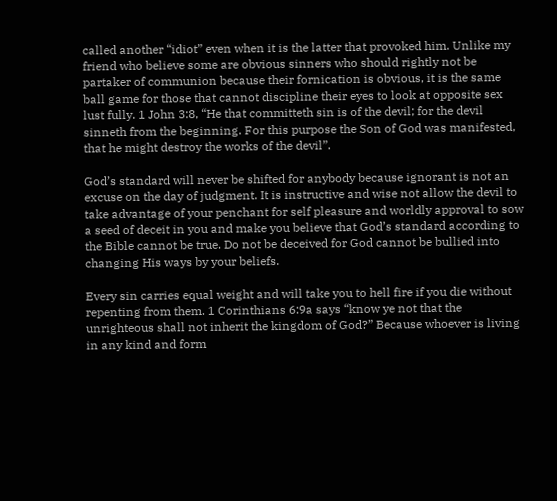called another “idiot” even when it is the latter that provoked him. Unlike my friend who believe some are obvious sinners who should rightly not be partaker of communion because their fornication is obvious, it is the same ball game for those that cannot discipline their eyes to look at opposite sex lust fully. 1 John 3:8, “He that committeth sin is of the devil; for the devil sinneth from the beginning. For this purpose the Son of God was manifested, that he might destroy the works of the devil”.

God’s standard will never be shifted for anybody because ignorant is not an excuse on the day of judgment. It is instructive and wise not allow the devil to take advantage of your penchant for self pleasure and worldly approval to sow a seed of deceit in you and make you believe that God’s standard according to the Bible cannot be true. Do not be deceived for God cannot be bullied into changing His ways by your beliefs.

Every sin carries equal weight and will take you to hell fire if you die without repenting from them. 1 Corinthians 6:9a says “know ye not that the unrighteous shall not inherit the kingdom of God?” Because whoever is living in any kind and form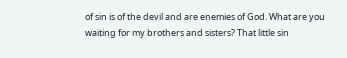of sin is of the devil and are enemies of God. What are you waiting for my brothers and sisters? That little sin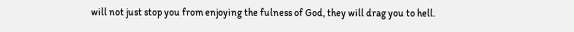will not just stop you from enjoying the fulness of God, they will drag you to hell.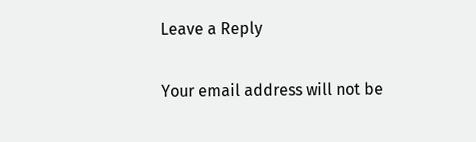Leave a Reply

Your email address will not be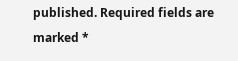published. Required fields are marked *